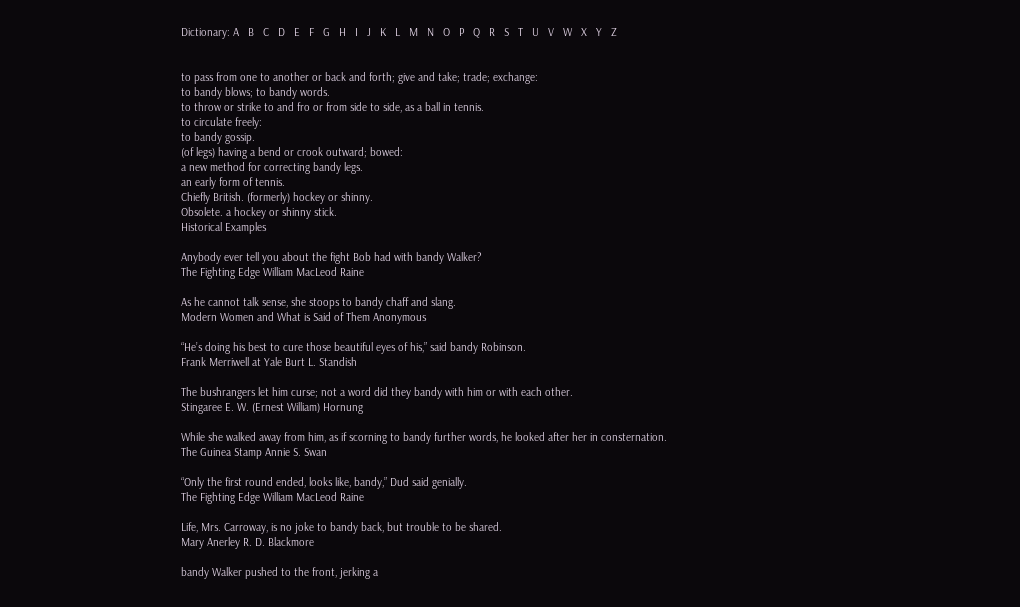Dictionary: A   B   C   D   E   F   G   H   I   J   K   L   M   N   O   P   Q   R   S   T   U   V   W   X   Y   Z


to pass from one to another or back and forth; give and take; trade; exchange:
to bandy blows; to bandy words.
to throw or strike to and fro or from side to side, as a ball in tennis.
to circulate freely:
to bandy gossip.
(of legs) having a bend or crook outward; bowed:
a new method for correcting bandy legs.
an early form of tennis.
Chiefly British. (formerly) hockey or shinny.
Obsolete. a hockey or shinny stick.
Historical Examples

Anybody ever tell you about the fight Bob had with bandy Walker?
The Fighting Edge William MacLeod Raine

As he cannot talk sense, she stoops to bandy chaff and slang.
Modern Women and What is Said of Them Anonymous

“He’s doing his best to cure those beautiful eyes of his,” said bandy Robinson.
Frank Merriwell at Yale Burt L. Standish

The bushrangers let him curse; not a word did they bandy with him or with each other.
Stingaree E. W. (Ernest William) Hornung

While she walked away from him, as if scorning to bandy further words, he looked after her in consternation.
The Guinea Stamp Annie S. Swan

“Only the first round ended, looks like, bandy,” Dud said genially.
The Fighting Edge William MacLeod Raine

Life, Mrs. Carroway, is no joke to bandy back, but trouble to be shared.
Mary Anerley R. D. Blackmore

bandy Walker pushed to the front, jerking a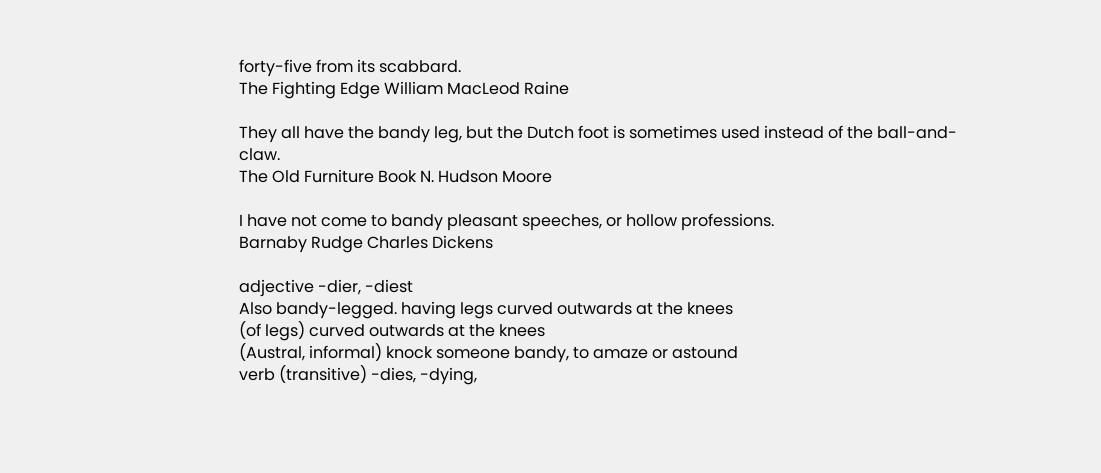forty-five from its scabbard.
The Fighting Edge William MacLeod Raine

They all have the bandy leg, but the Dutch foot is sometimes used instead of the ball-and-claw.
The Old Furniture Book N. Hudson Moore

I have not come to bandy pleasant speeches, or hollow professions.
Barnaby Rudge Charles Dickens

adjective -dier, -diest
Also bandy-legged. having legs curved outwards at the knees
(of legs) curved outwards at the knees
(Austral, informal) knock someone bandy, to amaze or astound
verb (transitive) -dies, -dying,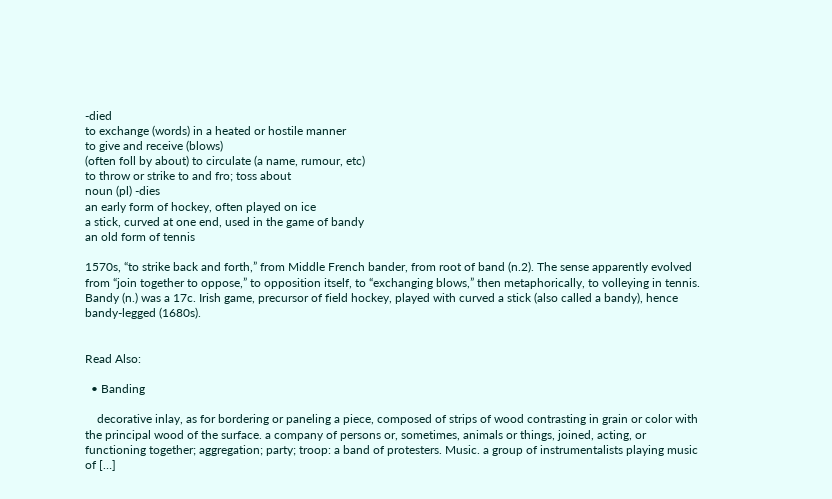-died
to exchange (words) in a heated or hostile manner
to give and receive (blows)
(often foll by about) to circulate (a name, rumour, etc)
to throw or strike to and fro; toss about
noun (pl) -dies
an early form of hockey, often played on ice
a stick, curved at one end, used in the game of bandy
an old form of tennis

1570s, “to strike back and forth,” from Middle French bander, from root of band (n.2). The sense apparently evolved from “join together to oppose,” to opposition itself, to “exchanging blows,” then metaphorically, to volleying in tennis. Bandy (n.) was a 17c. Irish game, precursor of field hockey, played with curved a stick (also called a bandy), hence bandy-legged (1680s).


Read Also:

  • Banding

    decorative inlay, as for bordering or paneling a piece, composed of strips of wood contrasting in grain or color with the principal wood of the surface. a company of persons or, sometimes, animals or things, joined, acting, or functioning together; aggregation; party; troop: a band of protesters. Music. a group of instrumentalists playing music of […]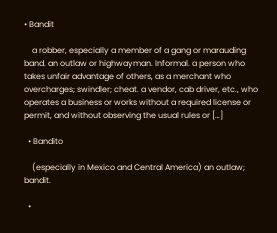• Bandit

    a robber, especially a member of a gang or marauding band. an outlaw or highwayman. Informal. a person who takes unfair advantage of others, as a merchant who overcharges; swindler; cheat. a vendor, cab driver, etc., who operates a business or works without a required license or permit, and without observing the usual rules or […]

  • Bandito

    (especially in Mexico and Central America) an outlaw; bandit.

  •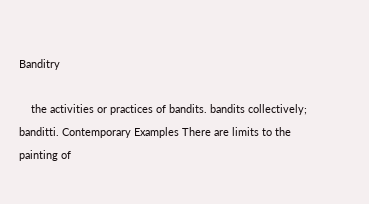Banditry

    the activities or practices of bandits. bandits collectively; banditti. Contemporary Examples There are limits to the painting of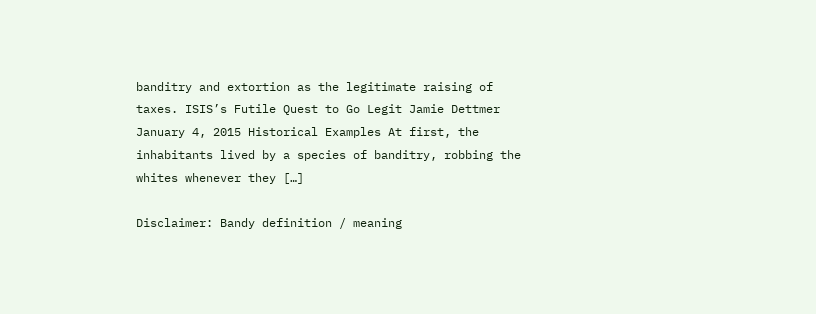banditry and extortion as the legitimate raising of taxes. ISIS’s Futile Quest to Go Legit Jamie Dettmer January 4, 2015 Historical Examples At first, the inhabitants lived by a species of banditry, robbing the whites whenever they […]

Disclaimer: Bandy definition / meaning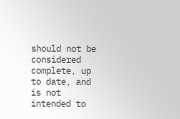should not be considered complete, up to date, and is not intended to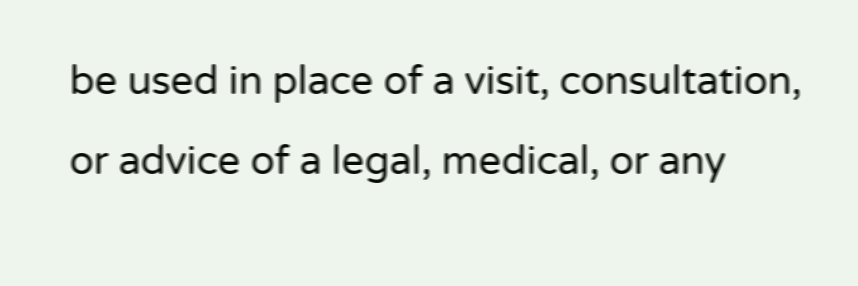be used in place of a visit, consultation, or advice of a legal, medical, or any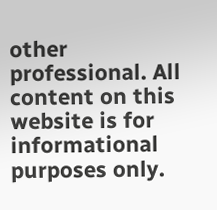other professional. All content on this website is for informational purposes only.